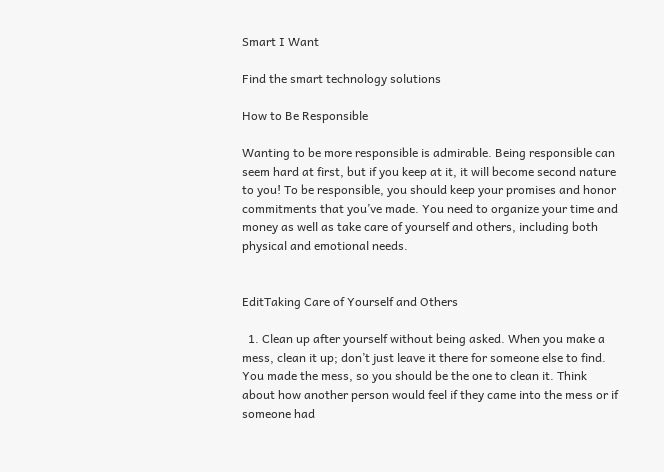Smart I Want

Find the smart technology solutions

How to Be Responsible

Wanting to be more responsible is admirable. Being responsible can seem hard at first, but if you keep at it, it will become second nature to you! To be responsible, you should keep your promises and honor commitments that you’ve made. You need to organize your time and money as well as take care of yourself and others, including both physical and emotional needs.


EditTaking Care of Yourself and Others

  1. Clean up after yourself without being asked. When you make a mess, clean it up; don’t just leave it there for someone else to find. You made the mess, so you should be the one to clean it. Think about how another person would feel if they came into the mess or if someone had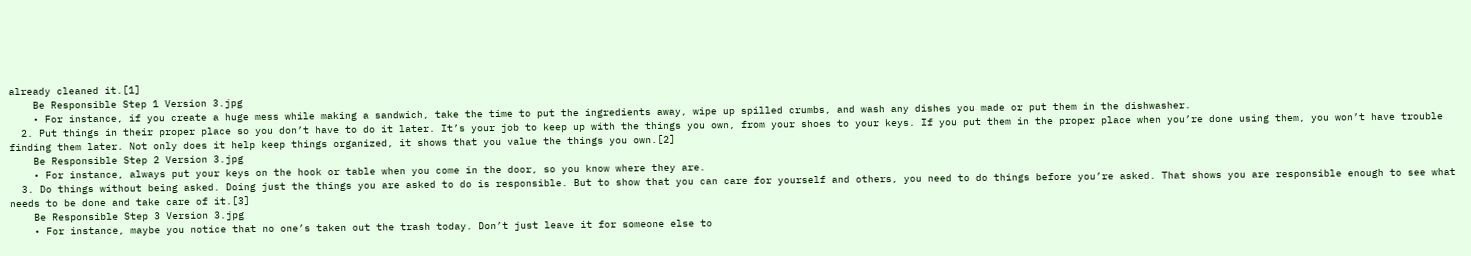already cleaned it.[1]
    Be Responsible Step 1 Version 3.jpg
    • For instance, if you create a huge mess while making a sandwich, take the time to put the ingredients away, wipe up spilled crumbs, and wash any dishes you made or put them in the dishwasher.
  2. Put things in their proper place so you don’t have to do it later. It’s your job to keep up with the things you own, from your shoes to your keys. If you put them in the proper place when you’re done using them, you won’t have trouble finding them later. Not only does it help keep things organized, it shows that you value the things you own.[2]
    Be Responsible Step 2 Version 3.jpg
    • For instance, always put your keys on the hook or table when you come in the door, so you know where they are.
  3. Do things without being asked. Doing just the things you are asked to do is responsible. But to show that you can care for yourself and others, you need to do things before you’re asked. That shows you are responsible enough to see what needs to be done and take care of it.[3]
    Be Responsible Step 3 Version 3.jpg
    • For instance, maybe you notice that no one’s taken out the trash today. Don’t just leave it for someone else to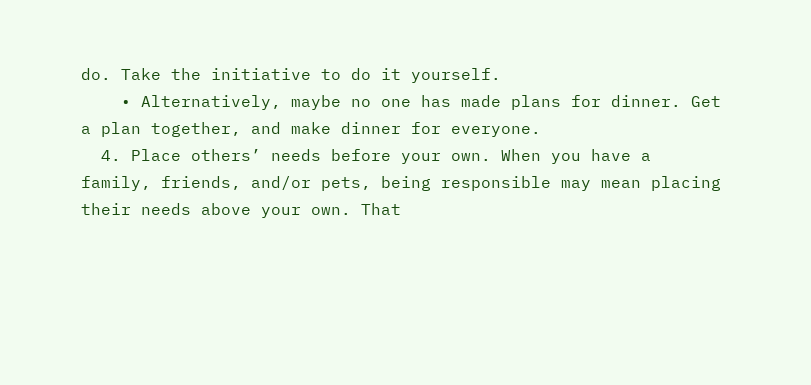do. Take the initiative to do it yourself.
    • Alternatively, maybe no one has made plans for dinner. Get a plan together, and make dinner for everyone.
  4. Place others’ needs before your own. When you have a family, friends, and/or pets, being responsible may mean placing their needs above your own. That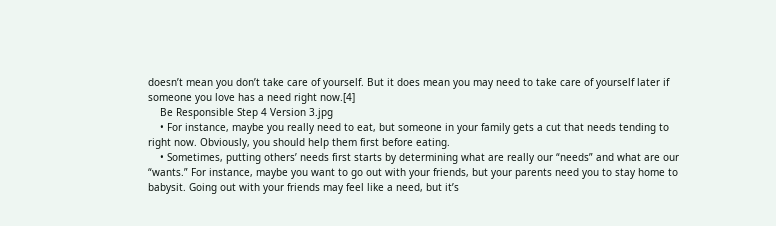doesn’t mean you don’t take care of yourself. But it does mean you may need to take care of yourself later if someone you love has a need right now.[4]
    Be Responsible Step 4 Version 3.jpg
    • For instance, maybe you really need to eat, but someone in your family gets a cut that needs tending to right now. Obviously, you should help them first before eating.
    • Sometimes, putting others’ needs first starts by determining what are really our “needs” and what are our “wants.” For instance, maybe you want to go out with your friends, but your parents need you to stay home to babysit. Going out with your friends may feel like a need, but it’s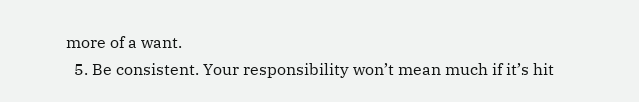more of a want.
  5. Be consistent. Your responsibility won’t mean much if it’s hit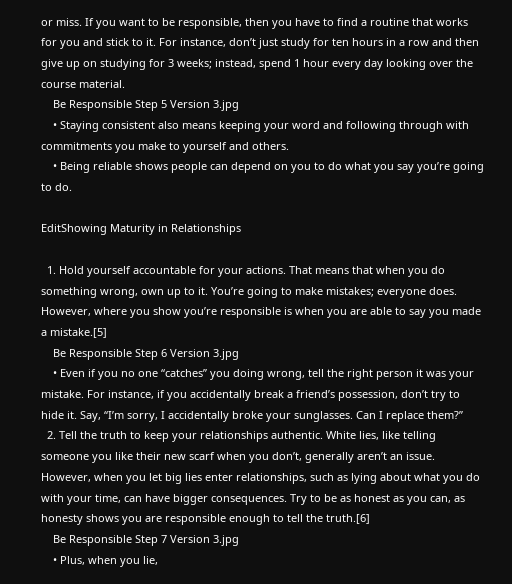or miss. If you want to be responsible, then you have to find a routine that works for you and stick to it. For instance, don’t just study for ten hours in a row and then give up on studying for 3 weeks; instead, spend 1 hour every day looking over the course material.
    Be Responsible Step 5 Version 3.jpg
    • Staying consistent also means keeping your word and following through with commitments you make to yourself and others.
    • Being reliable shows people can depend on you to do what you say you’re going to do.

EditShowing Maturity in Relationships

  1. Hold yourself accountable for your actions. That means that when you do something wrong, own up to it. You’re going to make mistakes; everyone does. However, where you show you’re responsible is when you are able to say you made a mistake.[5]
    Be Responsible Step 6 Version 3.jpg
    • Even if you no one “catches” you doing wrong, tell the right person it was your mistake. For instance, if you accidentally break a friend’s possession, don’t try to hide it. Say, “I’m sorry, I accidentally broke your sunglasses. Can I replace them?”
  2. Tell the truth to keep your relationships authentic. White lies, like telling someone you like their new scarf when you don’t, generally aren’t an issue. However, when you let big lies enter relationships, such as lying about what you do with your time, can have bigger consequences. Try to be as honest as you can, as honesty shows you are responsible enough to tell the truth.[6]
    Be Responsible Step 7 Version 3.jpg
    • Plus, when you lie,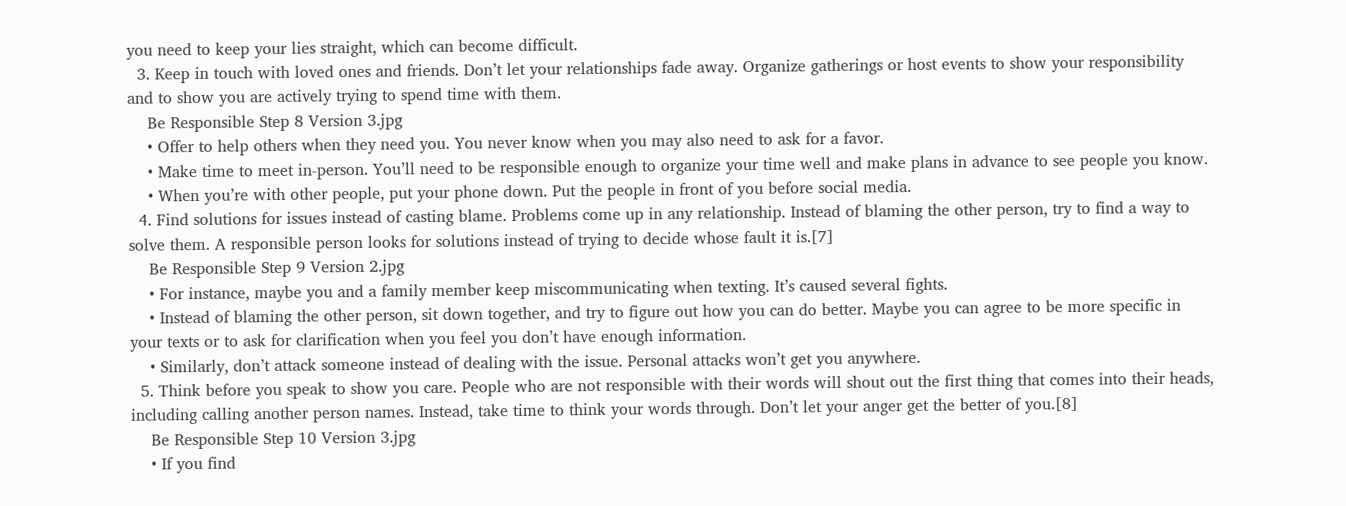you need to keep your lies straight, which can become difficult.
  3. Keep in touch with loved ones and friends. Don’t let your relationships fade away. Organize gatherings or host events to show your responsibility and to show you are actively trying to spend time with them.
    Be Responsible Step 8 Version 3.jpg
    • Offer to help others when they need you. You never know when you may also need to ask for a favor.
    • Make time to meet in-person. You’ll need to be responsible enough to organize your time well and make plans in advance to see people you know.
    • When you’re with other people, put your phone down. Put the people in front of you before social media.
  4. Find solutions for issues instead of casting blame. Problems come up in any relationship. Instead of blaming the other person, try to find a way to solve them. A responsible person looks for solutions instead of trying to decide whose fault it is.[7]
    Be Responsible Step 9 Version 2.jpg
    • For instance, maybe you and a family member keep miscommunicating when texting. It’s caused several fights.
    • Instead of blaming the other person, sit down together, and try to figure out how you can do better. Maybe you can agree to be more specific in your texts or to ask for clarification when you feel you don’t have enough information.
    • Similarly, don’t attack someone instead of dealing with the issue. Personal attacks won’t get you anywhere.
  5. Think before you speak to show you care. People who are not responsible with their words will shout out the first thing that comes into their heads, including calling another person names. Instead, take time to think your words through. Don’t let your anger get the better of you.[8]
    Be Responsible Step 10 Version 3.jpg
    • If you find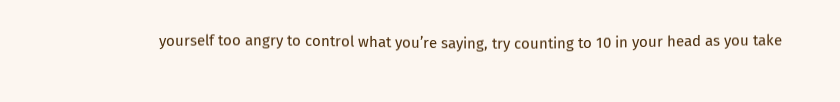yourself too angry to control what you’re saying, try counting to 10 in your head as you take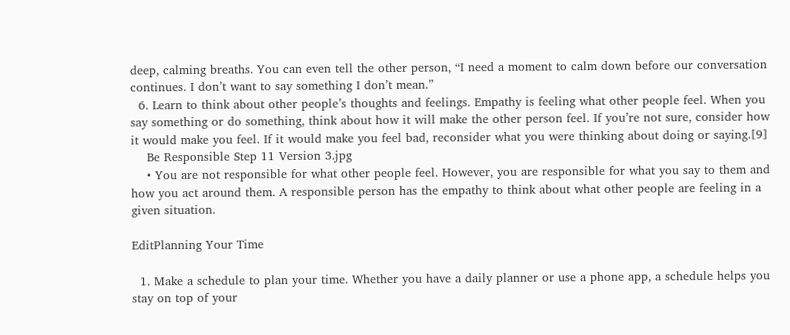deep, calming breaths. You can even tell the other person, “I need a moment to calm down before our conversation continues. I don’t want to say something I don’t mean.”
  6. Learn to think about other people’s thoughts and feelings. Empathy is feeling what other people feel. When you say something or do something, think about how it will make the other person feel. If you’re not sure, consider how it would make you feel. If it would make you feel bad, reconsider what you were thinking about doing or saying.[9]
    Be Responsible Step 11 Version 3.jpg
    • You are not responsible for what other people feel. However, you are responsible for what you say to them and how you act around them. A responsible person has the empathy to think about what other people are feeling in a given situation.

EditPlanning Your Time

  1. Make a schedule to plan your time. Whether you have a daily planner or use a phone app, a schedule helps you stay on top of your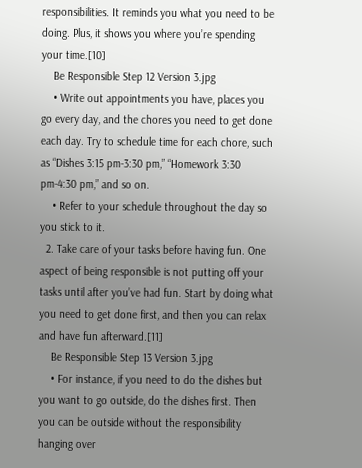responsibilities. It reminds you what you need to be doing. Plus, it shows you where you’re spending your time.[10]
    Be Responsible Step 12 Version 3.jpg
    • Write out appointments you have, places you go every day, and the chores you need to get done each day. Try to schedule time for each chore, such as “Dishes 3:15 pm-3:30 pm,” “Homework 3:30 pm-4:30 pm,” and so on.
    • Refer to your schedule throughout the day so you stick to it.
  2. Take care of your tasks before having fun. One aspect of being responsible is not putting off your tasks until after you’ve had fun. Start by doing what you need to get done first, and then you can relax and have fun afterward.[11]
    Be Responsible Step 13 Version 3.jpg
    • For instance, if you need to do the dishes but you want to go outside, do the dishes first. Then you can be outside without the responsibility hanging over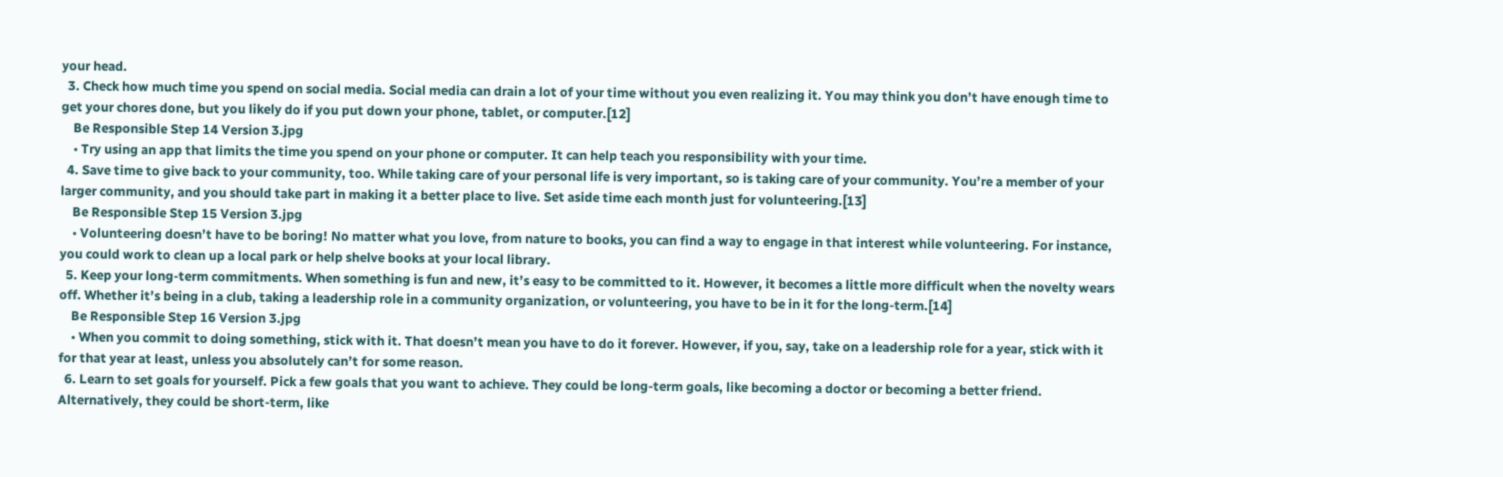your head.
  3. Check how much time you spend on social media. Social media can drain a lot of your time without you even realizing it. You may think you don’t have enough time to get your chores done, but you likely do if you put down your phone, tablet, or computer.[12]
    Be Responsible Step 14 Version 3.jpg
    • Try using an app that limits the time you spend on your phone or computer. It can help teach you responsibility with your time.
  4. Save time to give back to your community, too. While taking care of your personal life is very important, so is taking care of your community. You’re a member of your larger community, and you should take part in making it a better place to live. Set aside time each month just for volunteering.[13]
    Be Responsible Step 15 Version 3.jpg
    • Volunteering doesn’t have to be boring! No matter what you love, from nature to books, you can find a way to engage in that interest while volunteering. For instance, you could work to clean up a local park or help shelve books at your local library.
  5. Keep your long-term commitments. When something is fun and new, it’s easy to be committed to it. However, it becomes a little more difficult when the novelty wears off. Whether it’s being in a club, taking a leadership role in a community organization, or volunteering, you have to be in it for the long-term.[14]
    Be Responsible Step 16 Version 3.jpg
    • When you commit to doing something, stick with it. That doesn’t mean you have to do it forever. However, if you, say, take on a leadership role for a year, stick with it for that year at least, unless you absolutely can’t for some reason.
  6. Learn to set goals for yourself. Pick a few goals that you want to achieve. They could be long-term goals, like becoming a doctor or becoming a better friend. Alternatively, they could be short-term, like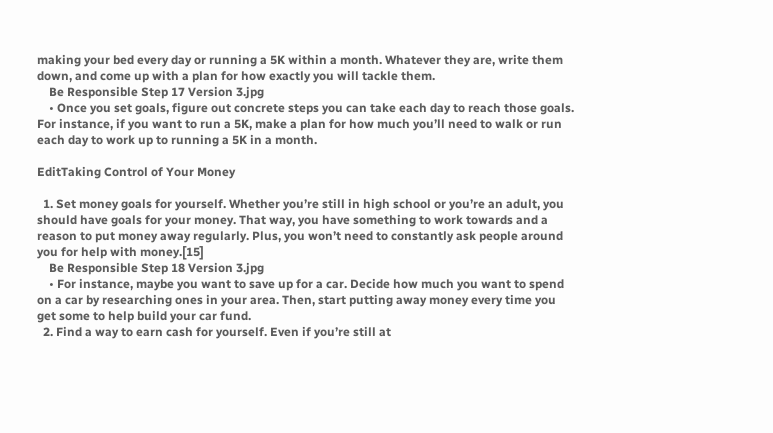making your bed every day or running a 5K within a month. Whatever they are, write them down, and come up with a plan for how exactly you will tackle them.
    Be Responsible Step 17 Version 3.jpg
    • Once you set goals, figure out concrete steps you can take each day to reach those goals. For instance, if you want to run a 5K, make a plan for how much you’ll need to walk or run each day to work up to running a 5K in a month.

EditTaking Control of Your Money

  1. Set money goals for yourself. Whether you’re still in high school or you’re an adult, you should have goals for your money. That way, you have something to work towards and a reason to put money away regularly. Plus, you won’t need to constantly ask people around you for help with money.[15]
    Be Responsible Step 18 Version 3.jpg
    • For instance, maybe you want to save up for a car. Decide how much you want to spend on a car by researching ones in your area. Then, start putting away money every time you get some to help build your car fund.
  2. Find a way to earn cash for yourself. Even if you’re still at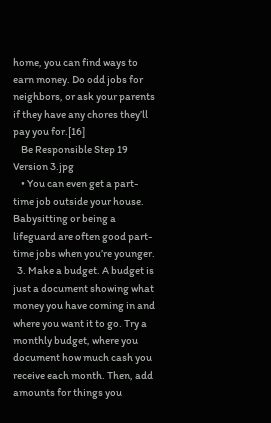home, you can find ways to earn money. Do odd jobs for neighbors, or ask your parents if they have any chores they’ll pay you for.[16]
    Be Responsible Step 19 Version 3.jpg
    • You can even get a part-time job outside your house. Babysitting or being a lifeguard are often good part-time jobs when you’re younger.
  3. Make a budget. A budget is just a document showing what money you have coming in and where you want it to go. Try a monthly budget, where you document how much cash you receive each month. Then, add amounts for things you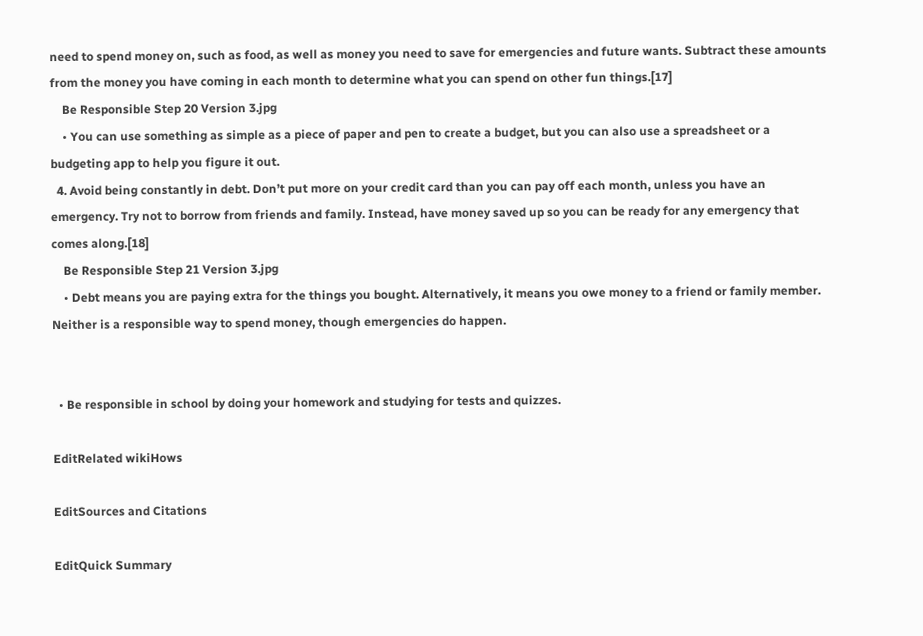need to spend money on, such as food, as well as money you need to save for emergencies and future wants. Subtract these amounts from the money you have coming in each month to determine what you can spend on other fun things.[17]
    Be Responsible Step 20 Version 3.jpg
    • You can use something as simple as a piece of paper and pen to create a budget, but you can also use a spreadsheet or a budgeting app to help you figure it out.
  4. Avoid being constantly in debt. Don’t put more on your credit card than you can pay off each month, unless you have an emergency. Try not to borrow from friends and family. Instead, have money saved up so you can be ready for any emergency that comes along.[18]
    Be Responsible Step 21 Version 3.jpg
    • Debt means you are paying extra for the things you bought. Alternatively, it means you owe money to a friend or family member. Neither is a responsible way to spend money, though emergencies do happen.


  • Be responsible in school by doing your homework and studying for tests and quizzes.

EditRelated wikiHows

EditSources and Citations

EditQuick Summary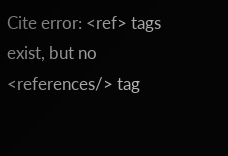Cite error: <ref> tags exist, but no <references/> tag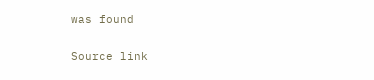was found

Source link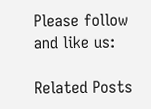Please follow and like us:

Related Posts